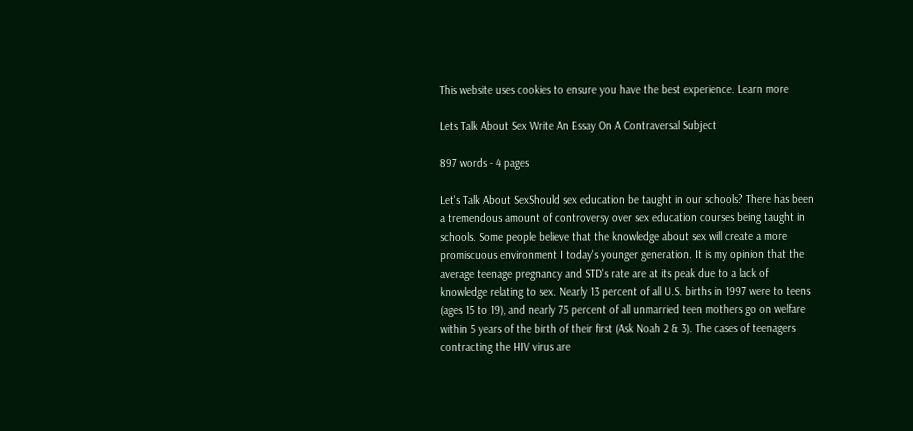This website uses cookies to ensure you have the best experience. Learn more

Lets Talk About Sex Write An Essay On A Contraversal Subject

897 words - 4 pages

Let's Talk About SexShould sex education be taught in our schools? There has been a tremendous amount of controversy over sex education courses being taught in schools. Some people believe that the knowledge about sex will create a more promiscuous environment I today's younger generation. It is my opinion that the average teenage pregnancy and STD's rate are at its peak due to a lack of knowledge relating to sex. Nearly 13 percent of all U.S. births in 1997 were to teens (ages 15 to 19), and nearly 75 percent of all unmarried teen mothers go on welfare within 5 years of the birth of their first (Ask Noah 2 & 3). The cases of teenagers contracting the HIV virus are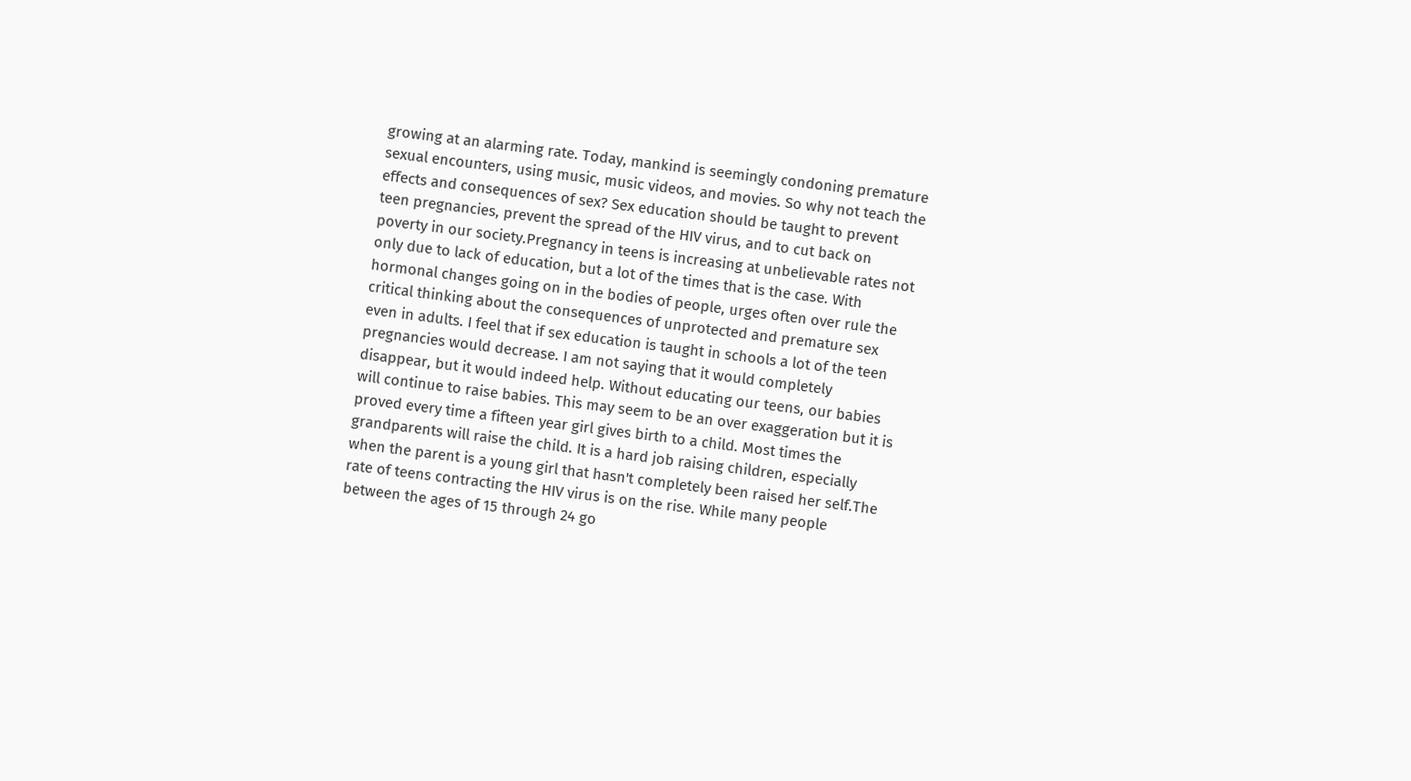growing at an alarming rate. Today, mankind is seemingly condoning premature sexual encounters, using music, music videos, and movies. So why not teach the effects and consequences of sex? Sex education should be taught to prevent teen pregnancies, prevent the spread of the HIV virus, and to cut back on poverty in our society.Pregnancy in teens is increasing at unbelievable rates not only due to lack of education, but a lot of the times that is the case. With hormonal changes going on in the bodies of people, urges often over rule the critical thinking about the consequences of unprotected and premature sex even in adults. I feel that if sex education is taught in schools a lot of the teen pregnancies would decrease. I am not saying that it would completely disappear, but it would indeed help. Without educating our teens, our babies will continue to raise babies. This may seem to be an over exaggeration but it is proved every time a fifteen year girl gives birth to a child. Most times the grandparents will raise the child. It is a hard job raising children, especially when the parent is a young girl that hasn't completely been raised her self.The rate of teens contracting the HIV virus is on the rise. While many people between the ages of 15 through 24 go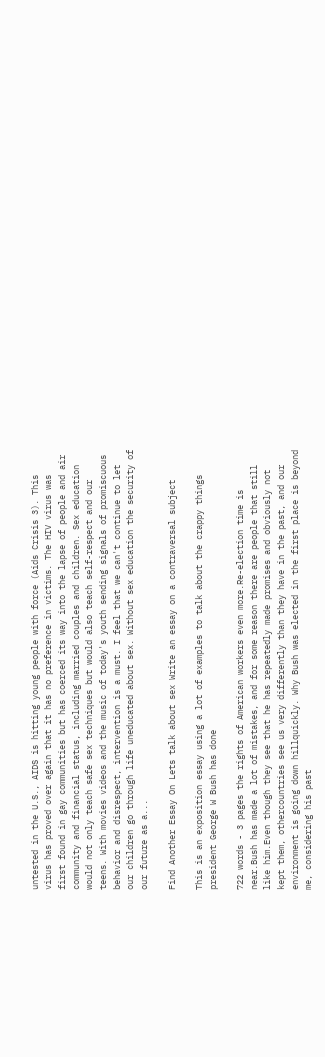untested in the U.S., AIDS is hitting young people with force (Aids Crisis 3). This virus has proved over again that it has no preference in victims. The HIV virus was first found in gay communities but has coerced its way into the lapse of people and air community and financial status, including married couples and children. Sex education would not only teach safe sex techniques but would also teach self-respect and our teens. With movies videos and the music of today's youth sending signals of promiscuous behavior and disrespect, intervention is a must. I feel that we can't continue to let our children go through life uneducated about sex. Without sex education the security of our future as a...

Find Another Essay On Lets talk about sex Write an essay on a contraversal subject

This is an exposition essay using a lot of examples to talk about the crappy things president George W Bush has done

722 words - 3 pages the rights of American workers even more.Re-election time is near.Bush has made a lot of mistakes, and for some reason there are people that still like him.Even though they see that he has repeatedly made promises and obviously not kept them, othercountries see us very differently than they have in the past, and our environment is going down hillquickly. Why Bush was elected in the first place is beyond me, considering his past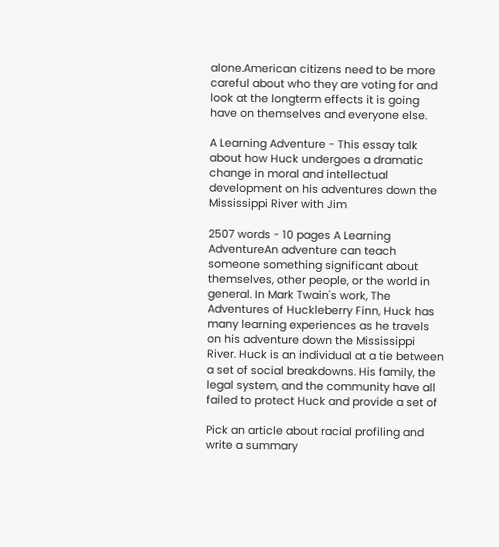alone.American citizens need to be more careful about who they are voting for and look at the longterm effects it is going have on themselves and everyone else.

A Learning Adventure - This essay talk about how Huck undergoes a dramatic change in moral and intellectual development on his adventures down the Mississippi River with Jim

2507 words - 10 pages A Learning AdventureAn adventure can teach someone something significant about themselves, other people, or the world in general. In Mark Twain's work, The Adventures of Huckleberry Finn, Huck has many learning experiences as he travels on his adventure down the Mississippi River. Huck is an individual at a tie between a set of social breakdowns. His family, the legal system, and the community have all failed to protect Huck and provide a set of

Pick an article about racial profiling and write a summary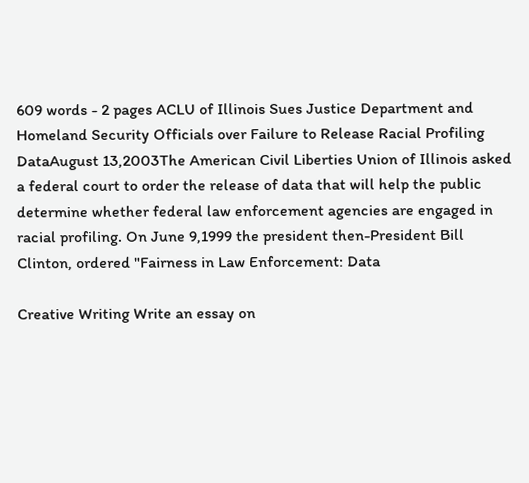609 words - 2 pages ACLU of Illinois Sues Justice Department and Homeland Security Officials over Failure to Release Racial Profiling DataAugust 13,2003The American Civil Liberties Union of Illinois asked a federal court to order the release of data that will help the public determine whether federal law enforcement agencies are engaged in racial profiling. On June 9,1999 the president then-President Bill Clinton, ordered "Fairness in Law Enforcement: Data

Creative Writing Write an essay on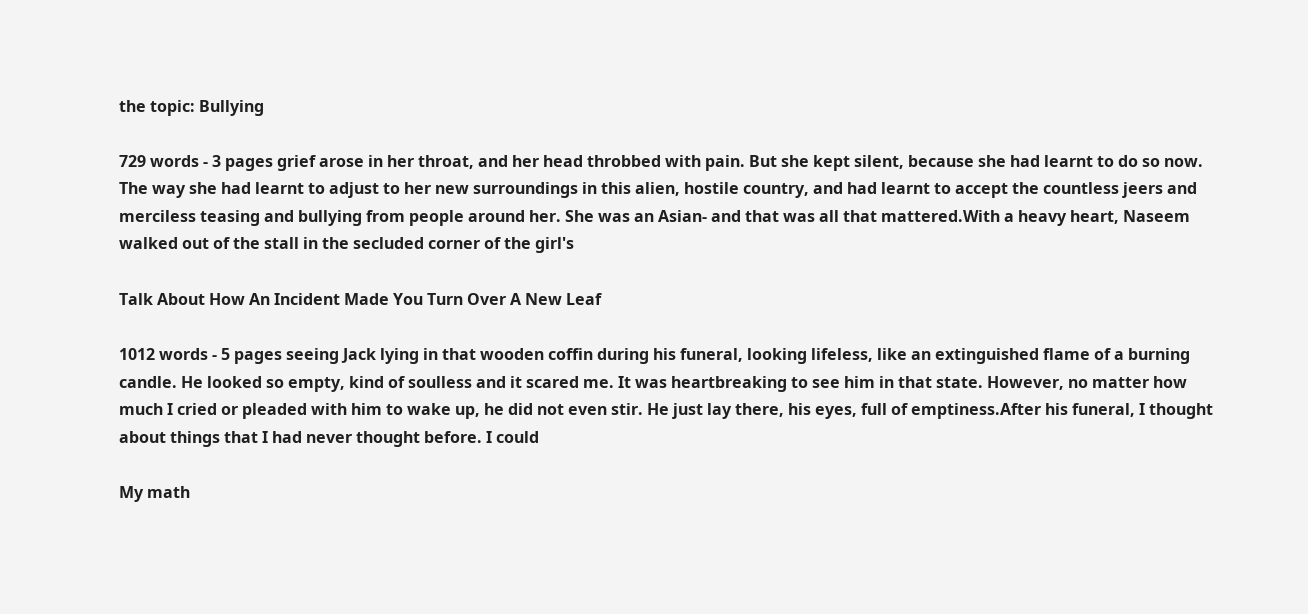the topic: Bullying

729 words - 3 pages grief arose in her throat, and her head throbbed with pain. But she kept silent, because she had learnt to do so now. The way she had learnt to adjust to her new surroundings in this alien, hostile country, and had learnt to accept the countless jeers and merciless teasing and bullying from people around her. She was an Asian- and that was all that mattered.With a heavy heart, Naseem walked out of the stall in the secluded corner of the girl's

Talk About How An Incident Made You Turn Over A New Leaf

1012 words - 5 pages seeing Jack lying in that wooden coffin during his funeral, looking lifeless, like an extinguished flame of a burning candle. He looked so empty, kind of soulless and it scared me. It was heartbreaking to see him in that state. However, no matter how much I cried or pleaded with him to wake up, he did not even stir. He just lay there, his eyes, full of emptiness.After his funeral, I thought about things that I had never thought before. I could

My math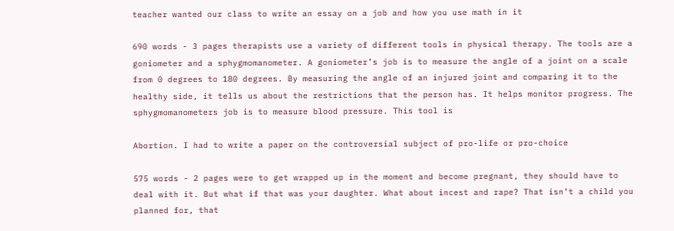teacher wanted our class to write an essay on a job and how you use math in it

690 words - 3 pages therapists use a variety of different tools in physical therapy. The tools are a goniometer and a sphygmomanometer. A goniometer’s job is to measure the angle of a joint on a scale from 0 degrees to 180 degrees. By measuring the angle of an injured joint and comparing it to the healthy side, it tells us about the restrictions that the person has. It helps monitor progress. The sphygmomanometers job is to measure blood pressure. This tool is

Abortion. I had to write a paper on the controversial subject of pro-life or pro-choice

575 words - 2 pages were to get wrapped up in the moment and become pregnant, they should have to deal with it. But what if that was your daughter. What about incest and rape? That isn’t a child you planned for, that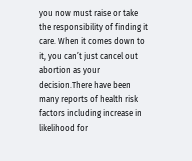you now must raise or take the responsibility of finding it care. When it comes down to it, you can’t just cancel out abortion as your decision.There have been many reports of health risk factors including increase in likelihood for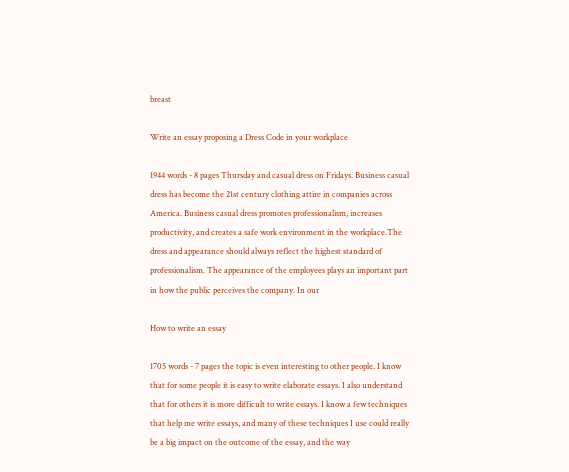breast

Write an essay proposing a Dress Code in your workplace

1944 words - 8 pages Thursday and casual dress on Fridays. Business casual dress has become the 21st century clothing attire in companies across America. Business casual dress promotes professionalism, increases productivity, and creates a safe work environment in the workplace.The dress and appearance should always reflect the highest standard of professionalism. The appearance of the employees plays an important part in how the public perceives the company. In our

How to write an essay

1705 words - 7 pages the topic is even interesting to other people. I know that for some people it is easy to write elaborate essays. I also understand that for others it is more difficult to write essays. I know a few techniques that help me write essays, and many of these techniques I use could really be a big impact on the outcome of the essay, and the way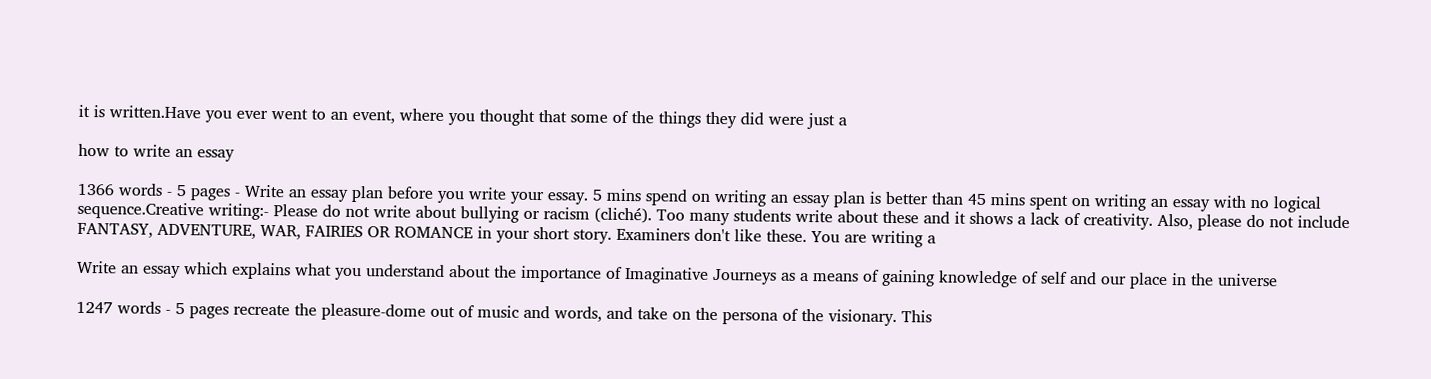it is written.Have you ever went to an event, where you thought that some of the things they did were just a

how to write an essay

1366 words - 5 pages - Write an essay plan before you write your essay. 5 mins spend on writing an essay plan is better than 45 mins spent on writing an essay with no logical sequence.Creative writing:- Please do not write about bullying or racism (cliché). Too many students write about these and it shows a lack of creativity. Also, please do not include FANTASY, ADVENTURE, WAR, FAIRIES OR ROMANCE in your short story. Examiners don't like these. You are writing a

Write an essay which explains what you understand about the importance of Imaginative Journeys as a means of gaining knowledge of self and our place in the universe

1247 words - 5 pages recreate the pleasure-dome out of music and words, and take on the persona of the visionary. This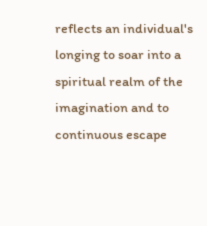reflects an individual's longing to soar into a spiritual realm of the imagination and to continuous escape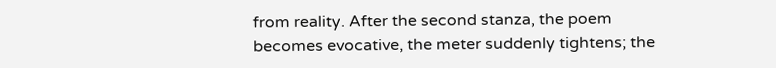from reality. After the second stanza, the poem becomes evocative, the meter suddenly tightens; the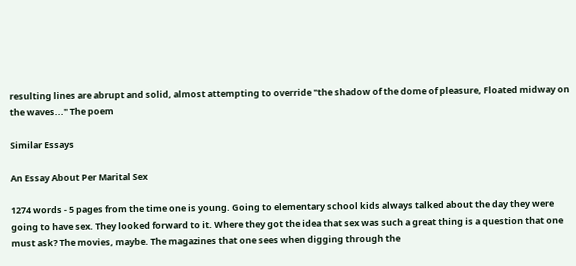resulting lines are abrupt and solid, almost attempting to override "the shadow of the dome of pleasure, Floated midway on the waves..." The poem

Similar Essays

An Essay About Per Marital Sex

1274 words - 5 pages from the time one is young. Going to elementary school kids always talked about the day they were going to have sex. They looked forward to it. Where they got the idea that sex was such a great thing is a question that one must ask? The movies, maybe. The magazines that one sees when digging through the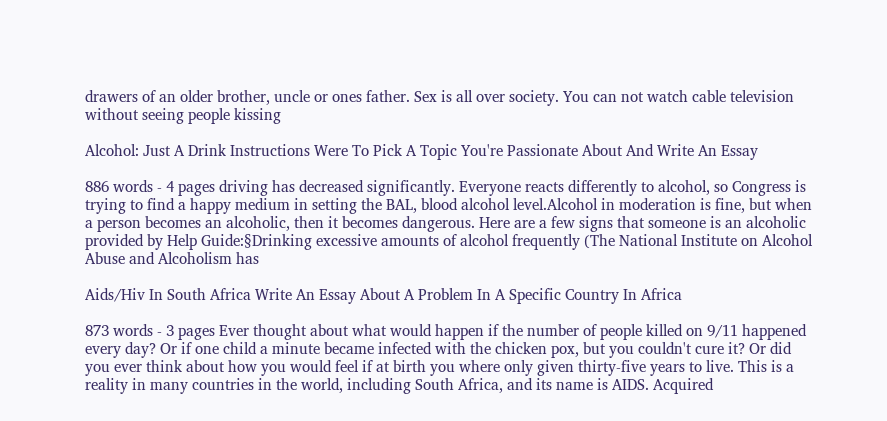drawers of an older brother, uncle or ones father. Sex is all over society. You can not watch cable television without seeing people kissing

Alcohol: Just A Drink Instructions Were To Pick A Topic You're Passionate About And Write An Essay

886 words - 4 pages driving has decreased significantly. Everyone reacts differently to alcohol, so Congress is trying to find a happy medium in setting the BAL, blood alcohol level.Alcohol in moderation is fine, but when a person becomes an alcoholic, then it becomes dangerous. Here are a few signs that someone is an alcoholic provided by Help Guide:§Drinking excessive amounts of alcohol frequently (The National Institute on Alcohol Abuse and Alcoholism has

Aids/Hiv In South Africa Write An Essay About A Problem In A Specific Country In Africa

873 words - 3 pages Ever thought about what would happen if the number of people killed on 9/11 happened every day? Or if one child a minute became infected with the chicken pox, but you couldn't cure it? Or did you ever think about how you would feel if at birth you where only given thirty-five years to live. This is a reality in many countries in the world, including South Africa, and its name is AIDS. Acquired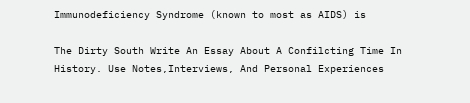Immunodeficiency Syndrome (known to most as AIDS) is

The Dirty South Write An Essay About A Confilcting Time In History. Use Notes,Interviews, And Personal Experiences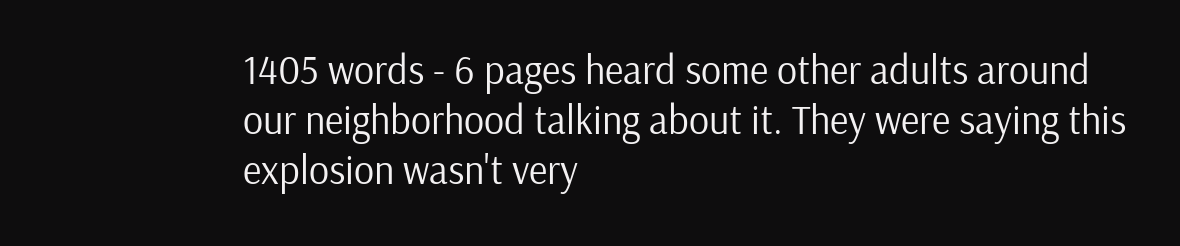1405 words - 6 pages heard some other adults around our neighborhood talking about it. They were saying this explosion wasn't very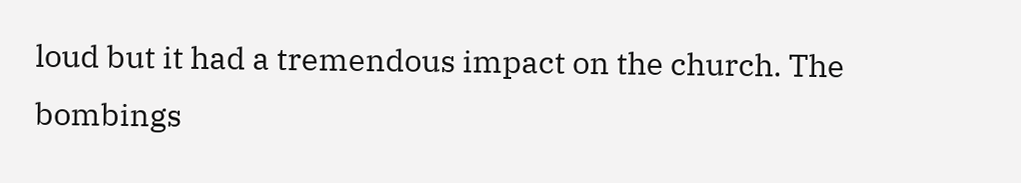loud but it had a tremendous impact on the church. The bombings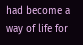had become a way of life for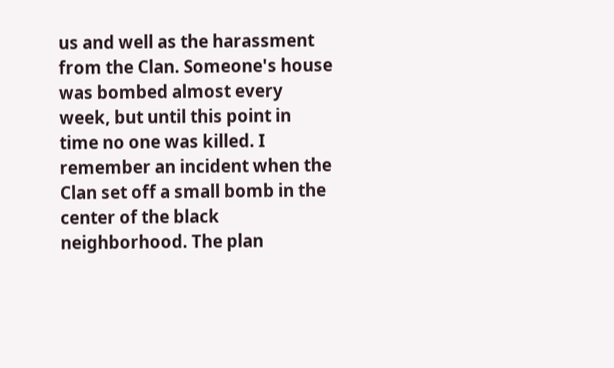us and well as the harassment from the Clan. Someone's house was bombed almost every week, but until this point in time no one was killed. I remember an incident when the Clan set off a small bomb in the center of the black neighborhood. The plan